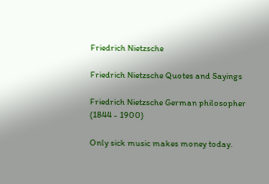Friedrich Nietzsche

Friedrich Nietzsche Quotes and Sayings

Friedrich Nietzsche German philosopher (1844 - 1900)

Only sick music makes money today.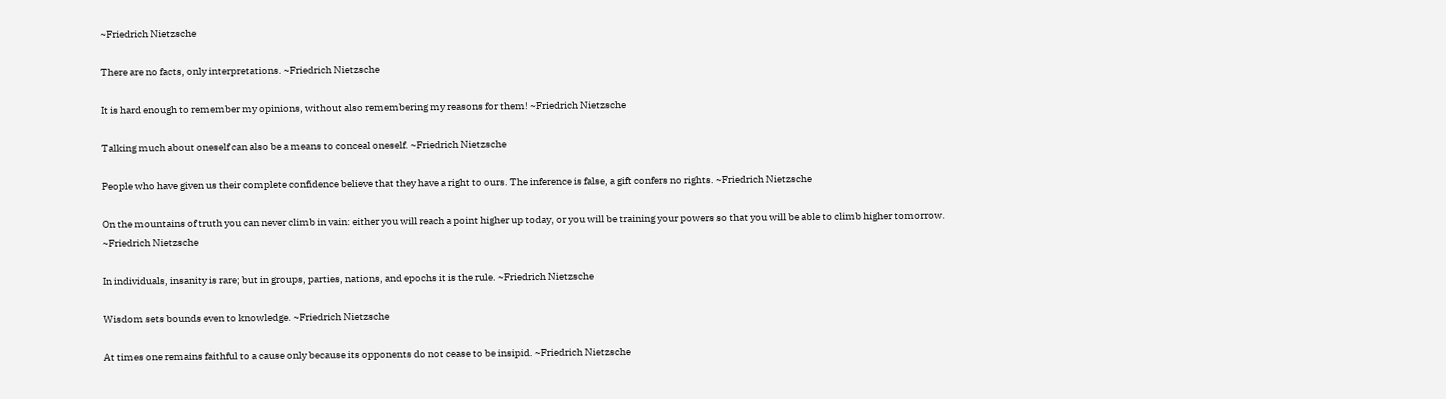~Friedrich Nietzsche

There are no facts, only interpretations. ~Friedrich Nietzsche

It is hard enough to remember my opinions, without also remembering my reasons for them! ~Friedrich Nietzsche

Talking much about oneself can also be a means to conceal oneself. ~Friedrich Nietzsche

People who have given us their complete confidence believe that they have a right to ours. The inference is false, a gift confers no rights. ~Friedrich Nietzsche

On the mountains of truth you can never climb in vain: either you will reach a point higher up today, or you will be training your powers so that you will be able to climb higher tomorrow. ~Friedrich Nietzsche

In individuals, insanity is rare; but in groups, parties, nations, and epochs it is the rule. ~Friedrich Nietzsche

Wisdom sets bounds even to knowledge. ~Friedrich Nietzsche

At times one remains faithful to a cause only because its opponents do not cease to be insipid. ~Friedrich Nietzsche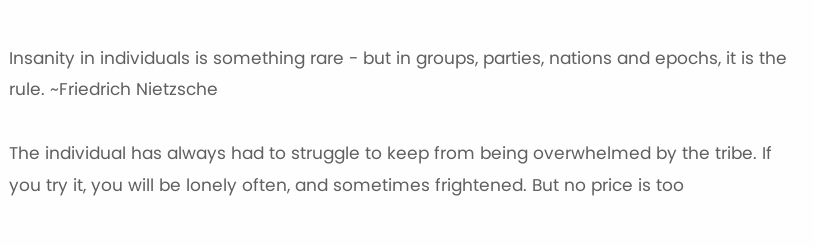Insanity in individuals is something rare - but in groups, parties, nations and epochs, it is the rule. ~Friedrich Nietzsche

The individual has always had to struggle to keep from being overwhelmed by the tribe. If you try it, you will be lonely often, and sometimes frightened. But no price is too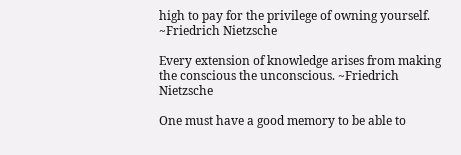high to pay for the privilege of owning yourself. ~Friedrich Nietzsche

Every extension of knowledge arises from making the conscious the unconscious. ~Friedrich Nietzsche

One must have a good memory to be able to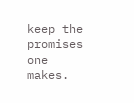keep the promises one makes.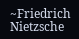~Friedrich Nietzsche